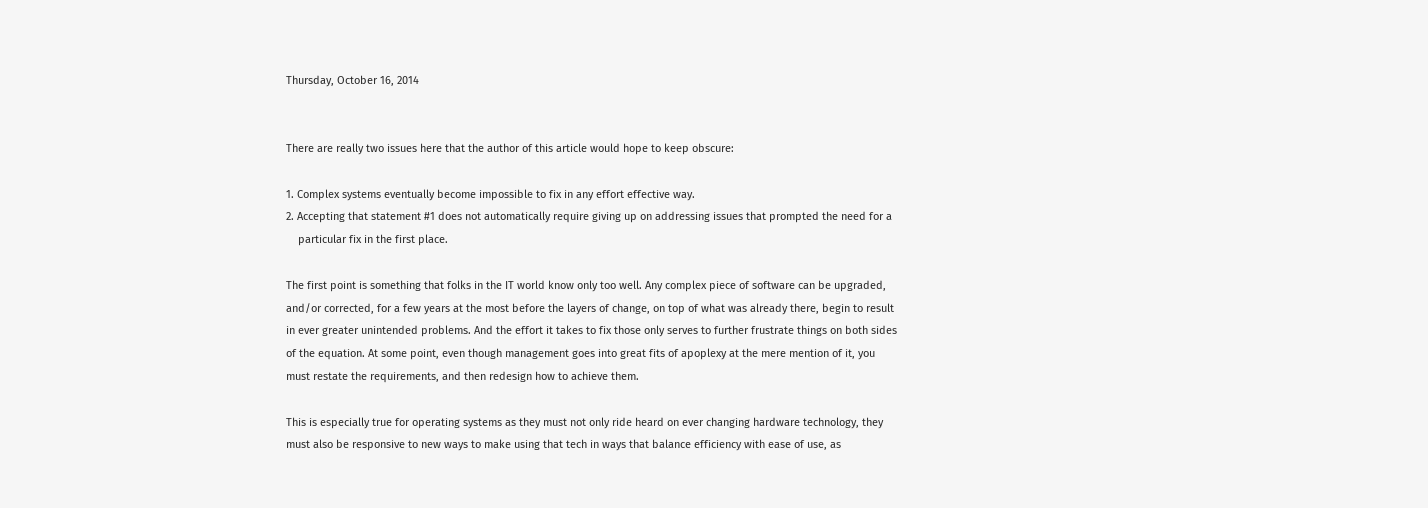Thursday, October 16, 2014


There are really two issues here that the author of this article would hope to keep obscure:

1. Complex systems eventually become impossible to fix in any effort effective way.
2. Accepting that statement #1 does not automatically require giving up on addressing issues that prompted the need for a
    particular fix in the first place.

The first point is something that folks in the IT world know only too well. Any complex piece of software can be upgraded, and/or corrected, for a few years at the most before the layers of change, on top of what was already there, begin to result in ever greater unintended problems. And the effort it takes to fix those only serves to further frustrate things on both sides of the equation. At some point, even though management goes into great fits of apoplexy at the mere mention of it, you must restate the requirements, and then redesign how to achieve them.

This is especially true for operating systems as they must not only ride heard on ever changing hardware technology, they must also be responsive to new ways to make using that tech in ways that balance efficiency with ease of use, as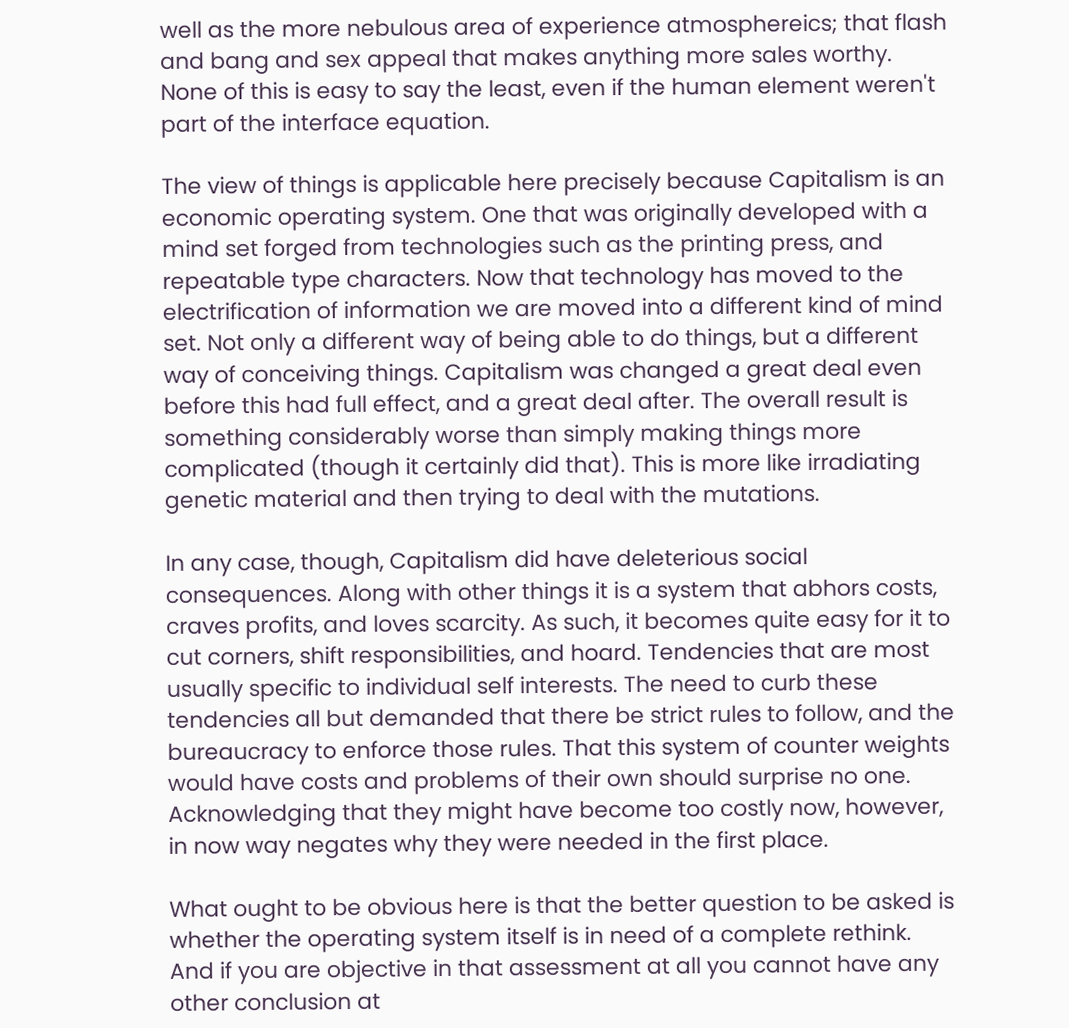well as the more nebulous area of experience atmosphereics; that flash and bang and sex appeal that makes anything more sales worthy.
None of this is easy to say the least, even if the human element weren't part of the interface equation.

The view of things is applicable here precisely because Capitalism is an economic operating system. One that was originally developed with a mind set forged from technologies such as the printing press, and repeatable type characters. Now that technology has moved to the electrification of information we are moved into a different kind of mind set. Not only a different way of being able to do things, but a different way of conceiving things. Capitalism was changed a great deal even before this had full effect, and a great deal after. The overall result is something considerably worse than simply making things more complicated (though it certainly did that). This is more like irradiating genetic material and then trying to deal with the mutations.

In any case, though, Capitalism did have deleterious social consequences. Along with other things it is a system that abhors costs, craves profits, and loves scarcity. As such, it becomes quite easy for it to cut corners, shift responsibilities, and hoard. Tendencies that are most usually specific to individual self interests. The need to curb these tendencies all but demanded that there be strict rules to follow, and the bureaucracy to enforce those rules. That this system of counter weights would have costs and problems of their own should surprise no one. Acknowledging that they might have become too costly now, however, in now way negates why they were needed in the first place.

What ought to be obvious here is that the better question to be asked is whether the operating system itself is in need of a complete rethink. And if you are objective in that assessment at all you cannot have any other conclusion at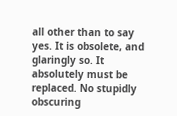all other than to say yes. It is obsolete, and glaringly so. It absolutely must be replaced. No stupidly obscuring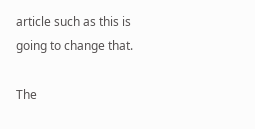article such as this is going to change that.

The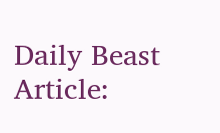Daily Beast Article: